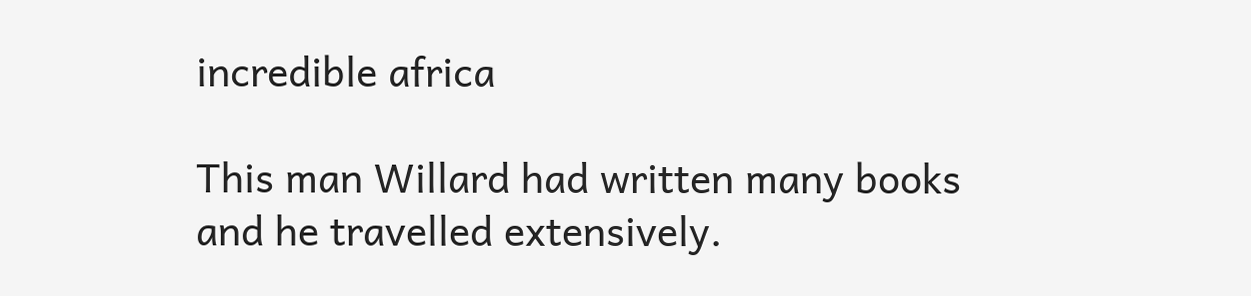incredible africa

This man Willard had written many books and he travelled extensively.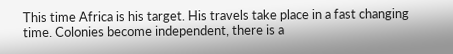This time Africa is his target. His travels take place in a fast changing time. Colonies become independent, there is a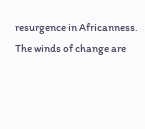resurgence in Africanness. The winds of change are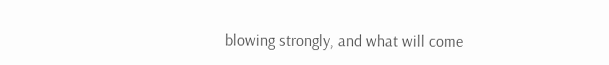blowing strongly, and what will come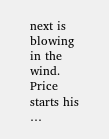next is blowing in the wind. Price starts his …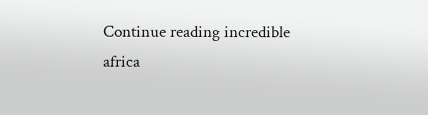Continue reading incredible africa